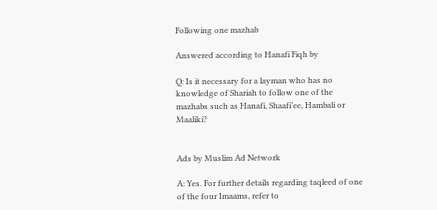Following one mazhab

Answered according to Hanafi Fiqh by

Q: Is it necessary for a layman who has no knowledge of Shariah to follow one of the mazhabs such as Hanafi, Shaafi’ee, Hambali or Maaliki?


Ads by Muslim Ad Network

A: Yes. For further details regarding taqleed of one of the four Imaams, refer to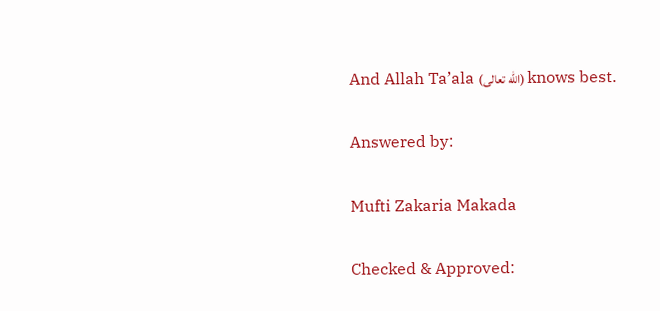And Allah Ta’ala (الله تعالى) knows best.

Answered by:

Mufti Zakaria Makada

Checked & Approved: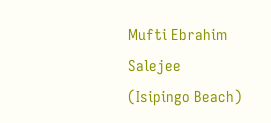Mufti Ebrahim Salejee (Isipingo Beach)